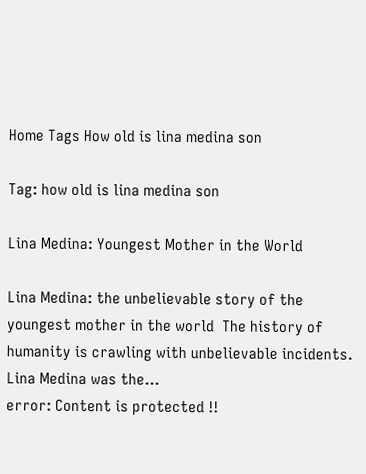Home Tags How old is lina medina son

Tag: how old is lina medina son

Lina Medina: Youngest Mother in the World

Lina Medina: the unbelievable story of the youngest mother in the world  The history of humanity is crawling with unbelievable incidents. Lina Medina was the...
error: Content is protected !!